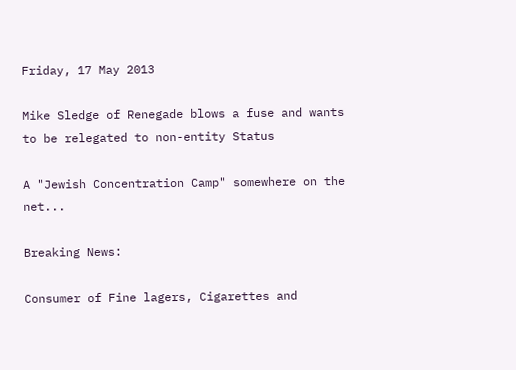Friday, 17 May 2013

Mike Sledge of Renegade blows a fuse and wants to be relegated to non-entity Status

A "Jewish Concentration Camp" somewhere on the net...

Breaking News:

Consumer of Fine lagers, Cigarettes and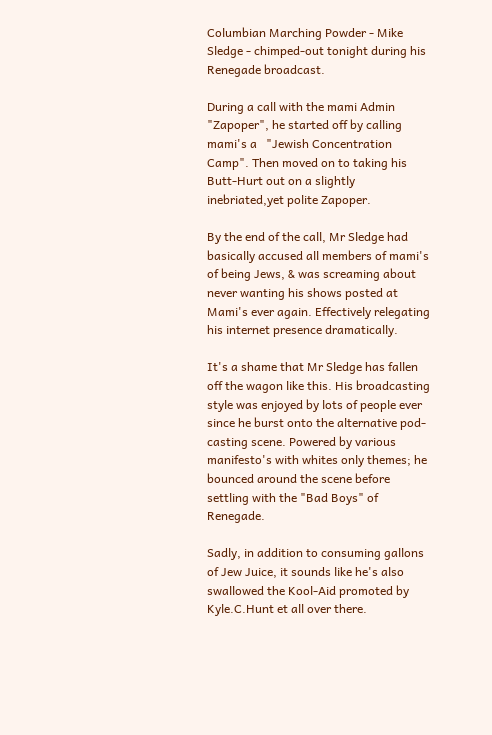Columbian Marching Powder - Mike Sledge - chimped-out tonight during his Renegade broadcast.

During a call with the mami Admin "Zapoper", he started off by calling mami's a   "Jewish Concentration Camp". Then moved on to taking his Butt-Hurt out on a slightly inebriated,yet polite Zapoper.

By the end of the call, Mr Sledge had basically accused all members of mami's of being Jews, & was screaming about never wanting his shows posted at Mami's ever again. Effectively relegating his internet presence dramatically.

It's a shame that Mr Sledge has fallen off the wagon like this. His broadcasting style was enjoyed by lots of people ever since he burst onto the alternative pod-casting scene. Powered by various manifesto's with whites only themes; he bounced around the scene before settling with the "Bad Boys" of Renegade.

Sadly, in addition to consuming gallons of Jew Juice, it sounds like he's also swallowed the Kool-Aid promoted by Kyle.C.Hunt et all over there.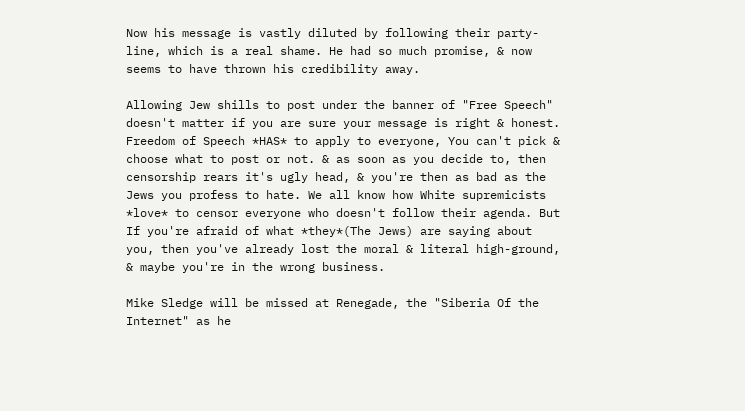Now his message is vastly diluted by following their party-line, which is a real shame. He had so much promise, & now seems to have thrown his credibility away.

Allowing Jew shills to post under the banner of "Free Speech" doesn't matter if you are sure your message is right & honest. Freedom of Speech *HAS* to apply to everyone, You can't pick & choose what to post or not. & as soon as you decide to, then censorship rears it's ugly head, & you're then as bad as the Jews you profess to hate. We all know how White supremicists *love* to censor everyone who doesn't follow their agenda. But If you're afraid of what *they*(The Jews) are saying about you, then you've already lost the moral & literal high-ground, & maybe you're in the wrong business.

Mike Sledge will be missed at Renegade, the "Siberia Of the Internet" as he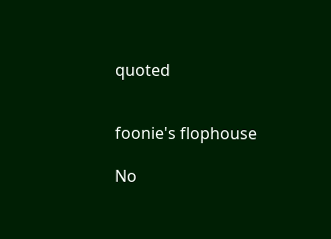quoted


foonie's flophouse

No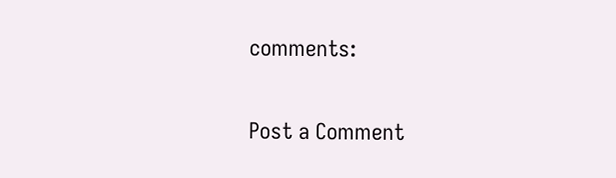comments:

Post a Comment